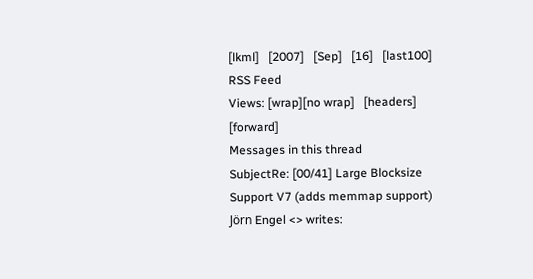[lkml]   [2007]   [Sep]   [16]   [last100]   RSS Feed
Views: [wrap][no wrap]   [headers]  [forward]
Messages in this thread
SubjectRe: [00/41] Large Blocksize Support V7 (adds memmap support)
Jörn Engel <> writes: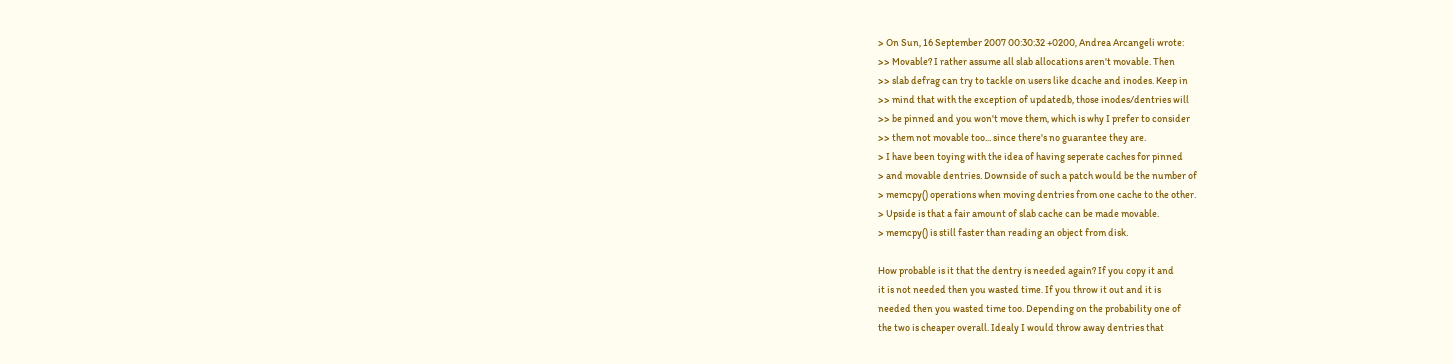> On Sun, 16 September 2007 00:30:32 +0200, Andrea Arcangeli wrote:
>> Movable? I rather assume all slab allocations aren't movable. Then
>> slab defrag can try to tackle on users like dcache and inodes. Keep in
>> mind that with the exception of updatedb, those inodes/dentries will
>> be pinned and you won't move them, which is why I prefer to consider
>> them not movable too... since there's no guarantee they are.
> I have been toying with the idea of having seperate caches for pinned
> and movable dentries. Downside of such a patch would be the number of
> memcpy() operations when moving dentries from one cache to the other.
> Upside is that a fair amount of slab cache can be made movable.
> memcpy() is still faster than reading an object from disk.

How probable is it that the dentry is needed again? If you copy it and
it is not needed then you wasted time. If you throw it out and it is
needed then you wasted time too. Depending on the probability one of
the two is cheaper overall. Idealy I would throw away dentries that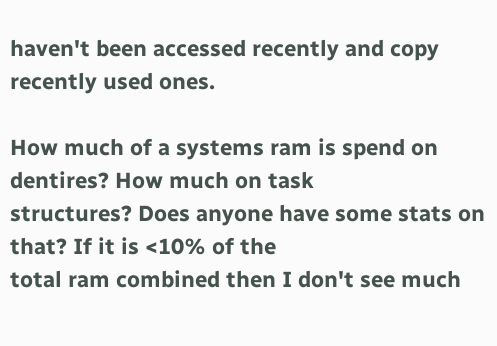haven't been accessed recently and copy recently used ones.

How much of a systems ram is spend on dentires? How much on task
structures? Does anyone have some stats on that? If it is <10% of the
total ram combined then I don't see much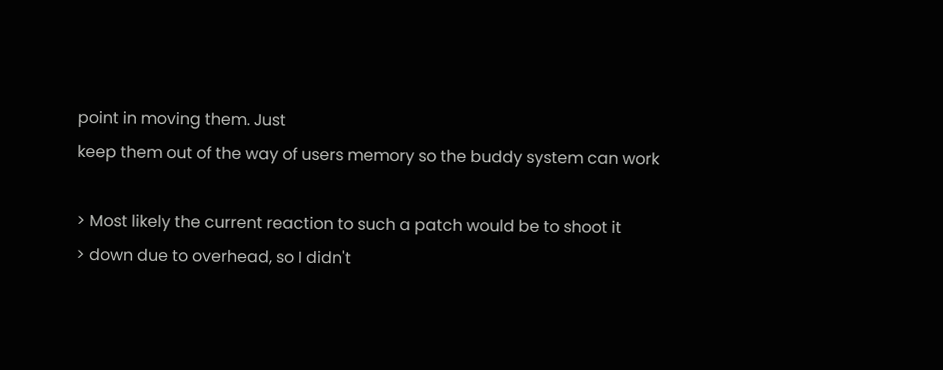point in moving them. Just
keep them out of the way of users memory so the buddy system can work

> Most likely the current reaction to such a patch would be to shoot it
> down due to overhead, so I didn't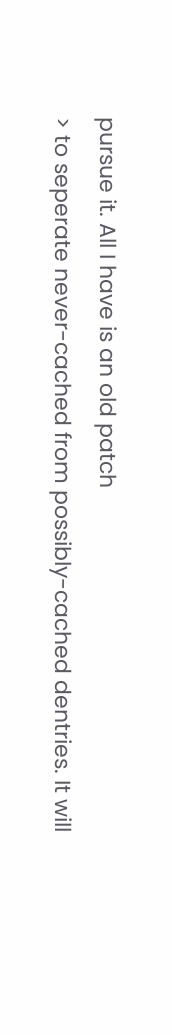pursue it. All I have is an old patch
> to seperate never-cached from possibly-cached dentries. It will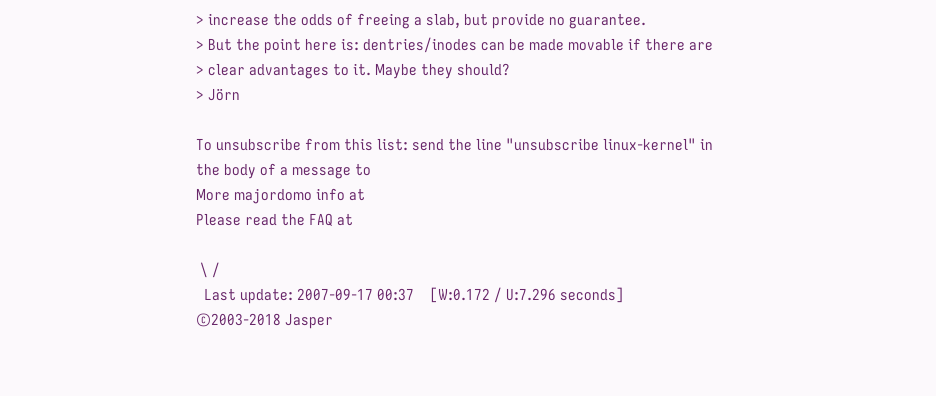> increase the odds of freeing a slab, but provide no guarantee.
> But the point here is: dentries/inodes can be made movable if there are
> clear advantages to it. Maybe they should?
> Jörn

To unsubscribe from this list: send the line "unsubscribe linux-kernel" in
the body of a message to
More majordomo info at
Please read the FAQ at

 \ /
  Last update: 2007-09-17 00:37    [W:0.172 / U:7.296 seconds]
©2003-2018 Jasper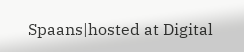Spaans|hosted at Digital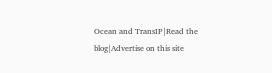Ocean and TransIP|Read the blog|Advertise on this site